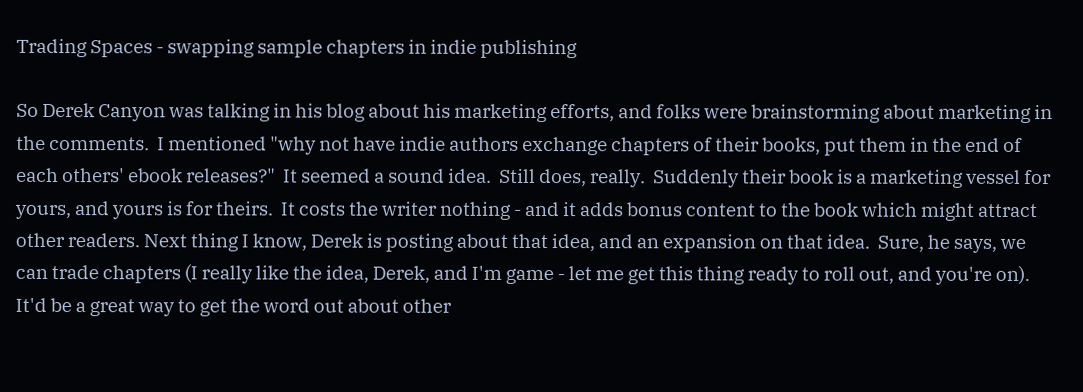Trading Spaces - swapping sample chapters in indie publishing

So Derek Canyon was talking in his blog about his marketing efforts, and folks were brainstorming about marketing in the comments.  I mentioned "why not have indie authors exchange chapters of their books, put them in the end of each others' ebook releases?"  It seemed a sound idea.  Still does, really.  Suddenly their book is a marketing vessel for yours, and yours is for theirs.  It costs the writer nothing - and it adds bonus content to the book which might attract other readers. Next thing I know, Derek is posting about that idea, and an expansion on that idea.  Sure, he says, we can trade chapters (I really like the idea, Derek, and I'm game - let me get this thing ready to roll out, and you're on).  It'd be a great way to get the word out about other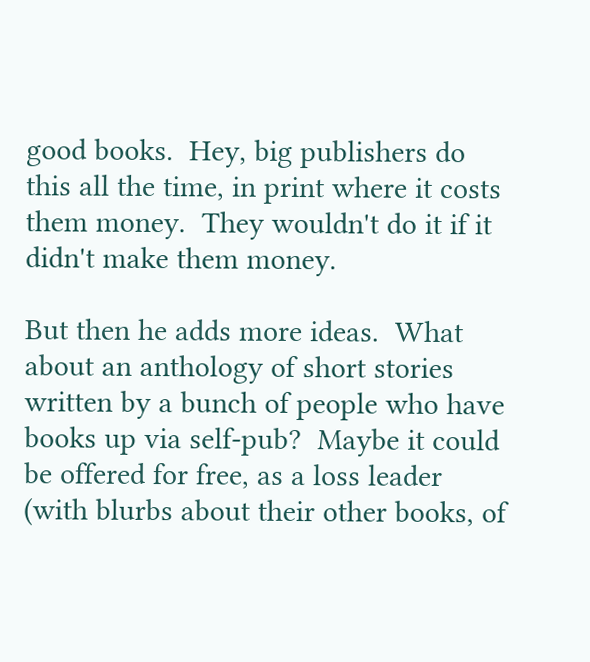good books.  Hey, big publishers do this all the time, in print where it costs them money.  They wouldn't do it if it didn't make them money.

But then he adds more ideas.  What about an anthology of short stories written by a bunch of people who have books up via self-pub?  Maybe it could be offered for free, as a loss leader (with blurbs about their other books, of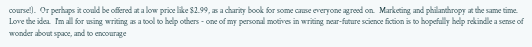course!).  Or perhaps it could be offered at a low price like $2.99, as a charity book for some cause everyone agreed on.  Marketing and philanthropy at the same time.  Love the idea.  I'm all for using writing as a tool to help others - one of my personal motives in writing near-future science fiction is to hopefully help rekindle a sense of wonder about space, and to encourage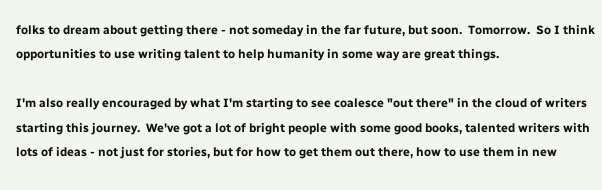folks to dream about getting there - not someday in the far future, but soon.  Tomorrow.  So I think opportunities to use writing talent to help humanity in some way are great things.

I'm also really encouraged by what I'm starting to see coalesce "out there" in the cloud of writers starting this journey.  We've got a lot of bright people with some good books, talented writers with lots of ideas - not just for stories, but for how to get them out there, how to use them in new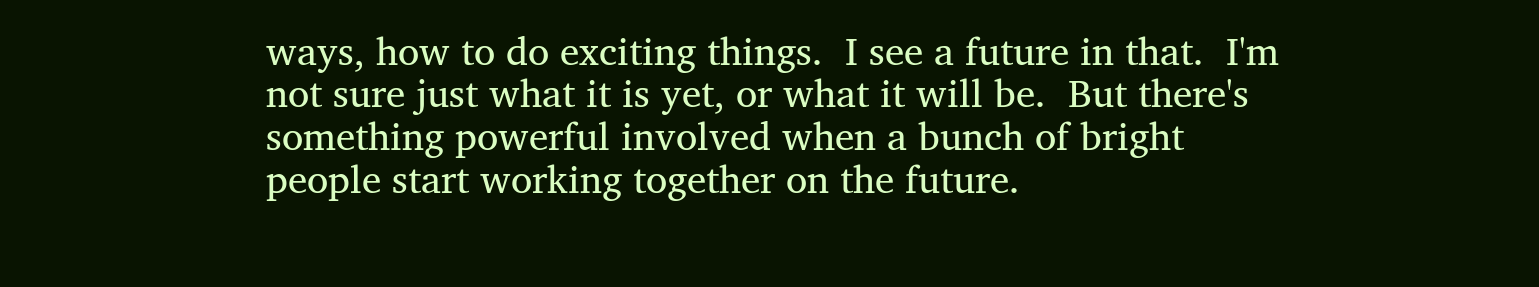ways, how to do exciting things.  I see a future in that.  I'm not sure just what it is yet, or what it will be.  But there's something powerful involved when a bunch of bright people start working together on the future.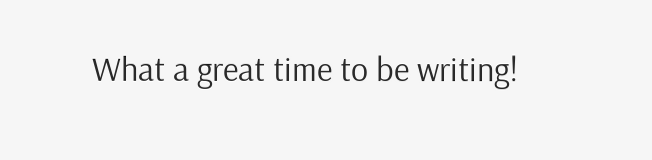What a great time to be writing!